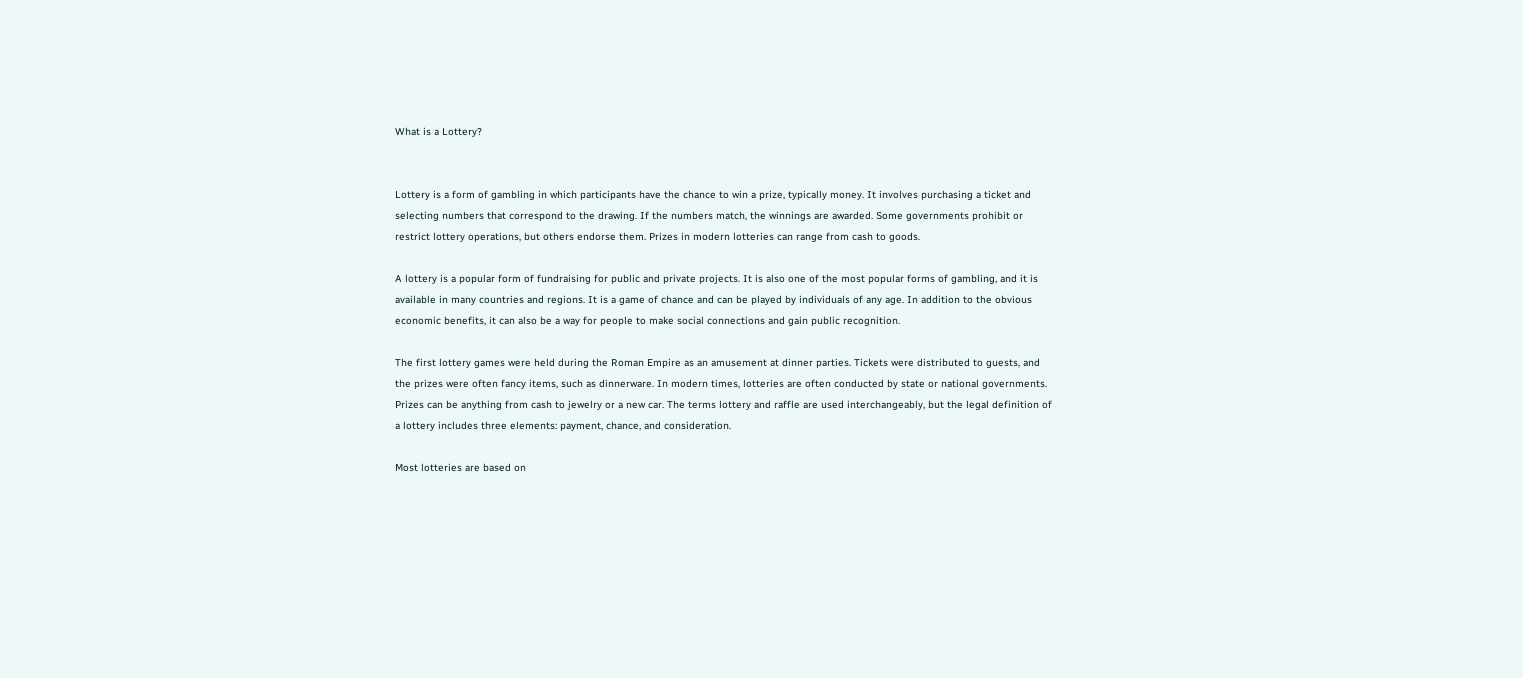What is a Lottery?


Lottery is a form of gambling in which participants have the chance to win a prize, typically money. It involves purchasing a ticket and selecting numbers that correspond to the drawing. If the numbers match, the winnings are awarded. Some governments prohibit or restrict lottery operations, but others endorse them. Prizes in modern lotteries can range from cash to goods.

A lottery is a popular form of fundraising for public and private projects. It is also one of the most popular forms of gambling, and it is available in many countries and regions. It is a game of chance and can be played by individuals of any age. In addition to the obvious economic benefits, it can also be a way for people to make social connections and gain public recognition.

The first lottery games were held during the Roman Empire as an amusement at dinner parties. Tickets were distributed to guests, and the prizes were often fancy items, such as dinnerware. In modern times, lotteries are often conducted by state or national governments. Prizes can be anything from cash to jewelry or a new car. The terms lottery and raffle are used interchangeably, but the legal definition of a lottery includes three elements: payment, chance, and consideration.

Most lotteries are based on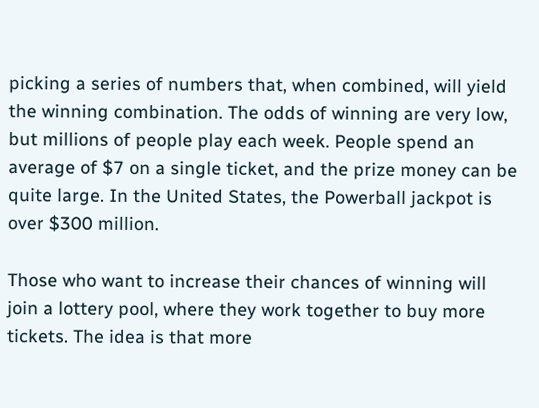picking a series of numbers that, when combined, will yield the winning combination. The odds of winning are very low, but millions of people play each week. People spend an average of $7 on a single ticket, and the prize money can be quite large. In the United States, the Powerball jackpot is over $300 million.

Those who want to increase their chances of winning will join a lottery pool, where they work together to buy more tickets. The idea is that more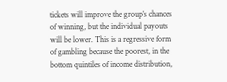tickets will improve the group’s chances of winning, but the individual payouts will be lower. This is a regressive form of gambling because the poorest, in the bottom quintiles of income distribution,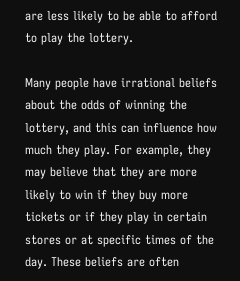are less likely to be able to afford to play the lottery.

Many people have irrational beliefs about the odds of winning the lottery, and this can influence how much they play. For example, they may believe that they are more likely to win if they buy more tickets or if they play in certain stores or at specific times of the day. These beliefs are often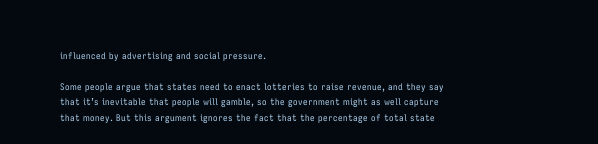influenced by advertising and social pressure.

Some people argue that states need to enact lotteries to raise revenue, and they say that it’s inevitable that people will gamble, so the government might as well capture that money. But this argument ignores the fact that the percentage of total state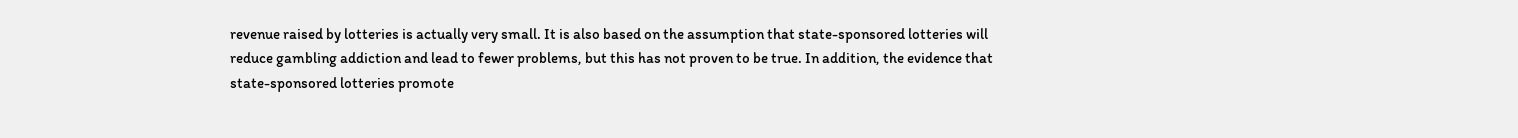revenue raised by lotteries is actually very small. It is also based on the assumption that state-sponsored lotteries will reduce gambling addiction and lead to fewer problems, but this has not proven to be true. In addition, the evidence that state-sponsored lotteries promote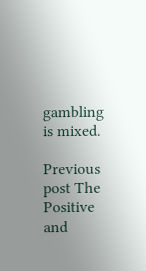gambling is mixed.

Previous post The Positive and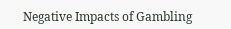Negative Impacts of Gambling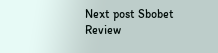Next post Sbobet Review